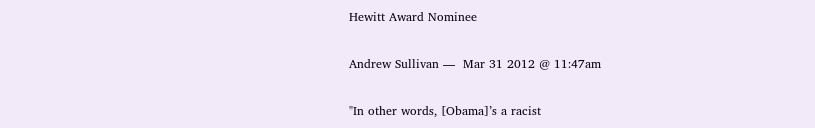Hewitt Award Nominee

Andrew Sullivan —  Mar 31 2012 @ 11:47am

"In other words, [Obama]’s a racist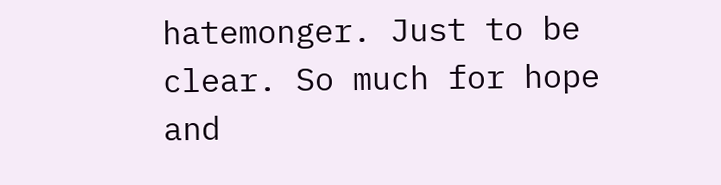hatemonger. Just to be clear. So much for hope and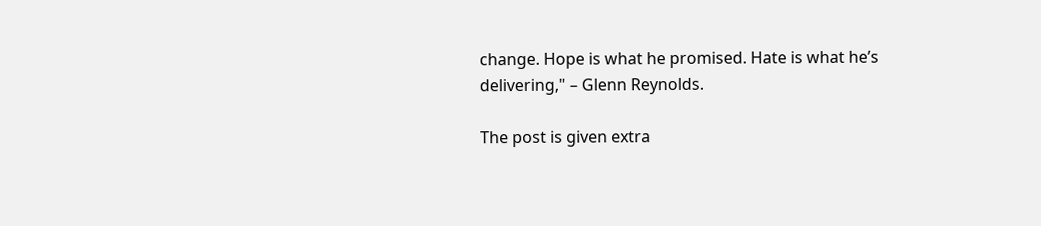change. Hope is what he promised. Hate is what he’s delivering," – Glenn Reynolds.

The post is given extra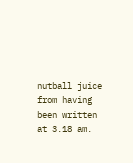nutball juice from having been written at 3.18 am.